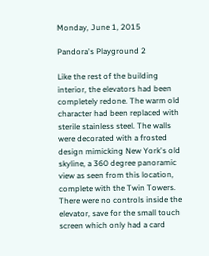Monday, June 1, 2015

Pandora's Playground 2

Like the rest of the building interior, the elevators had been completely redone. The warm old character had been replaced with sterile stainless steel. The walls were decorated with a frosted design mimicking New York's old skyline, a 360 degree panoramic view as seen from this location, complete with the Twin Towers. There were no controls inside the elevator, save for the small touch screen which only had a card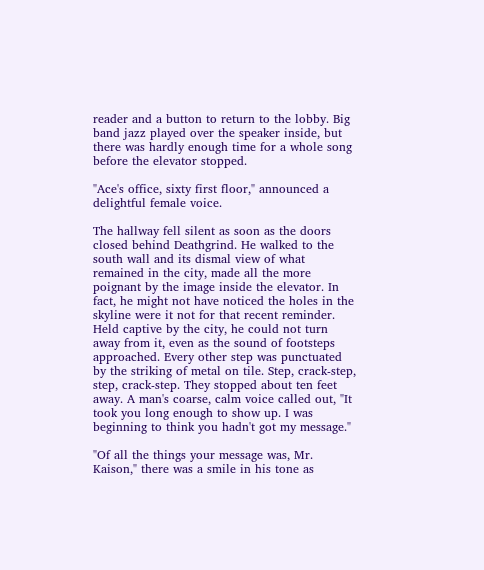reader and a button to return to the lobby. Big band jazz played over the speaker inside, but there was hardly enough time for a whole song before the elevator stopped.

"Ace's office, sixty first floor," announced a delightful female voice.

The hallway fell silent as soon as the doors closed behind Deathgrind. He walked to the south wall and its dismal view of what remained in the city, made all the more poignant by the image inside the elevator. In fact, he might not have noticed the holes in the skyline were it not for that recent reminder. Held captive by the city, he could not turn away from it, even as the sound of footsteps approached. Every other step was punctuated by the striking of metal on tile. Step, crack-step, step, crack-step. They stopped about ten feet away. A man's coarse, calm voice called out, "It took you long enough to show up. I was beginning to think you hadn't got my message."

"Of all the things your message was, Mr. Kaison," there was a smile in his tone as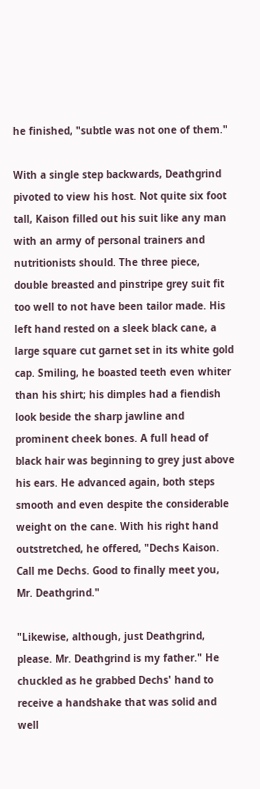he finished, "subtle was not one of them."

With a single step backwards, Deathgrind pivoted to view his host. Not quite six foot tall, Kaison filled out his suit like any man with an army of personal trainers and nutritionists should. The three piece, double breasted and pinstripe grey suit fit too well to not have been tailor made. His left hand rested on a sleek black cane, a large square cut garnet set in its white gold cap. Smiling, he boasted teeth even whiter than his shirt; his dimples had a fiendish look beside the sharp jawline and prominent cheek bones. A full head of black hair was beginning to grey just above his ears. He advanced again, both steps smooth and even despite the considerable weight on the cane. With his right hand outstretched, he offered, "Dechs Kaison. Call me Dechs. Good to finally meet you, Mr. Deathgrind."

"Likewise, although, just Deathgrind, please. Mr. Deathgrind is my father." He chuckled as he grabbed Dechs' hand to receive a handshake that was solid and well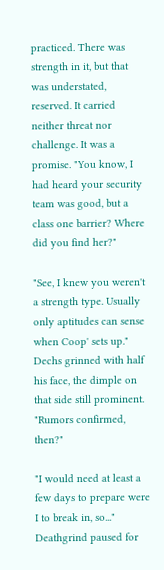practiced. There was strength in it, but that was understated, reserved. It carried neither threat nor challenge. It was a promise. "You know, I had heard your security team was good, but a class one barrier? Where did you find her?"

"See, I knew you weren't a strength type. Usually only aptitudes can sense when Coop' sets up." Dechs grinned with half his face, the dimple on that side still prominent. "Rumors confirmed, then?"

"I would need at least a few days to prepare were I to break in, so..." Deathgrind paused for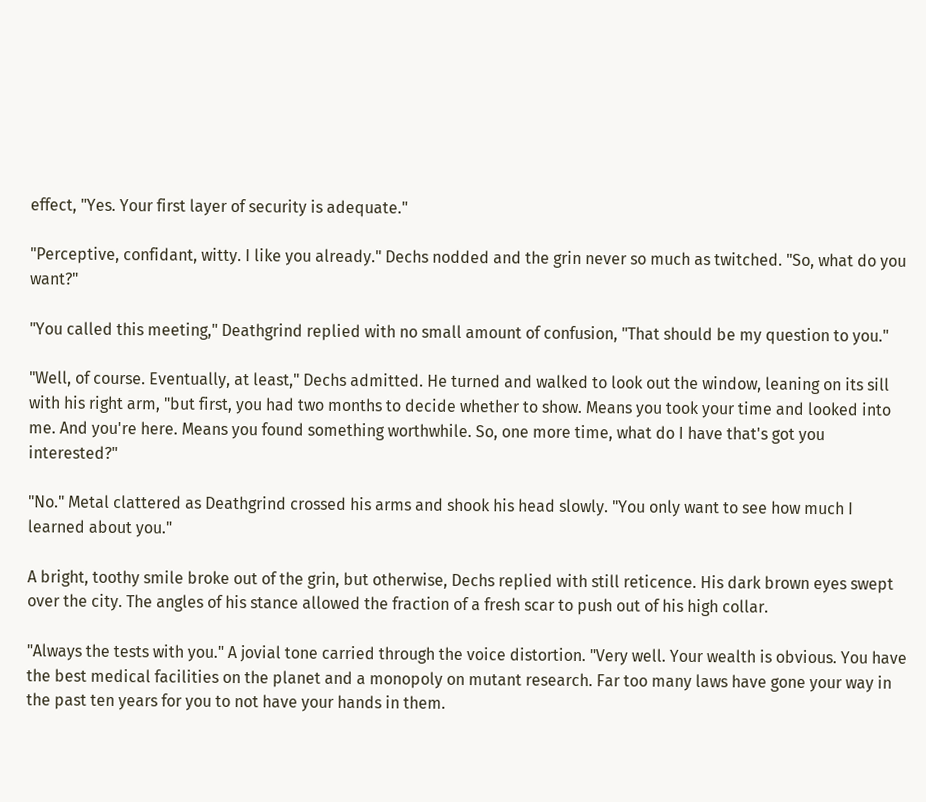effect, "Yes. Your first layer of security is adequate."

"Perceptive, confidant, witty. I like you already." Dechs nodded and the grin never so much as twitched. "So, what do you want?"

"You called this meeting," Deathgrind replied with no small amount of confusion, "That should be my question to you."

"Well, of course. Eventually, at least," Dechs admitted. He turned and walked to look out the window, leaning on its sill with his right arm, "but first, you had two months to decide whether to show. Means you took your time and looked into me. And you're here. Means you found something worthwhile. So, one more time, what do I have that's got you interested?"

"No." Metal clattered as Deathgrind crossed his arms and shook his head slowly. "You only want to see how much I learned about you."

A bright, toothy smile broke out of the grin, but otherwise, Dechs replied with still reticence. His dark brown eyes swept over the city. The angles of his stance allowed the fraction of a fresh scar to push out of his high collar.

"Always the tests with you." A jovial tone carried through the voice distortion. "Very well. Your wealth is obvious. You have the best medical facilities on the planet and a monopoly on mutant research. Far too many laws have gone your way in the past ten years for you to not have your hands in them.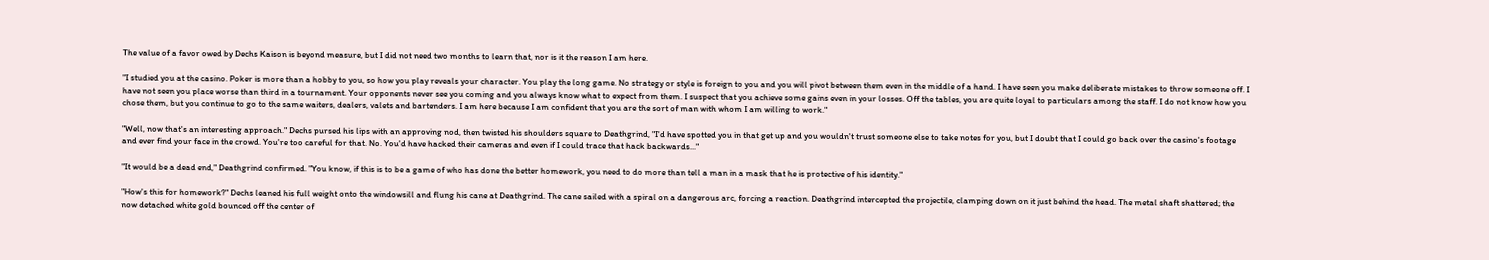The value of a favor owed by Dechs Kaison is beyond measure, but I did not need two months to learn that, nor is it the reason I am here.

"I studied you at the casino. Poker is more than a hobby to you, so how you play reveals your character. You play the long game. No strategy or style is foreign to you and you will pivot between them even in the middle of a hand. I have seen you make deliberate mistakes to throw someone off. I have not seen you place worse than third in a tournament. Your opponents never see you coming and you always know what to expect from them. I suspect that you achieve some gains even in your losses. Off the tables, you are quite loyal to particulars among the staff. I do not know how you chose them, but you continue to go to the same waiters, dealers, valets and bartenders. I am here because I am confident that you are the sort of man with whom I am willing to work."

"Well, now that's an interesting approach." Dechs pursed his lips with an approving nod, then twisted his shoulders square to Deathgrind, "I'd have spotted you in that get up and you wouldn't trust someone else to take notes for you, but I doubt that I could go back over the casino's footage and ever find your face in the crowd. You're too careful for that. No. You'd have hacked their cameras and even if I could trace that hack backwards..."

"It would be a dead end," Deathgrind confirmed. "You know, if this is to be a game of who has done the better homework, you need to do more than tell a man in a mask that he is protective of his identity."

"How's this for homework?" Dechs leaned his full weight onto the windowsill and flung his cane at Deathgrind. The cane sailed with a spiral on a dangerous arc, forcing a reaction. Deathgrind intercepted the projectile, clamping down on it just behind the head. The metal shaft shattered; the now detached white gold bounced off the center of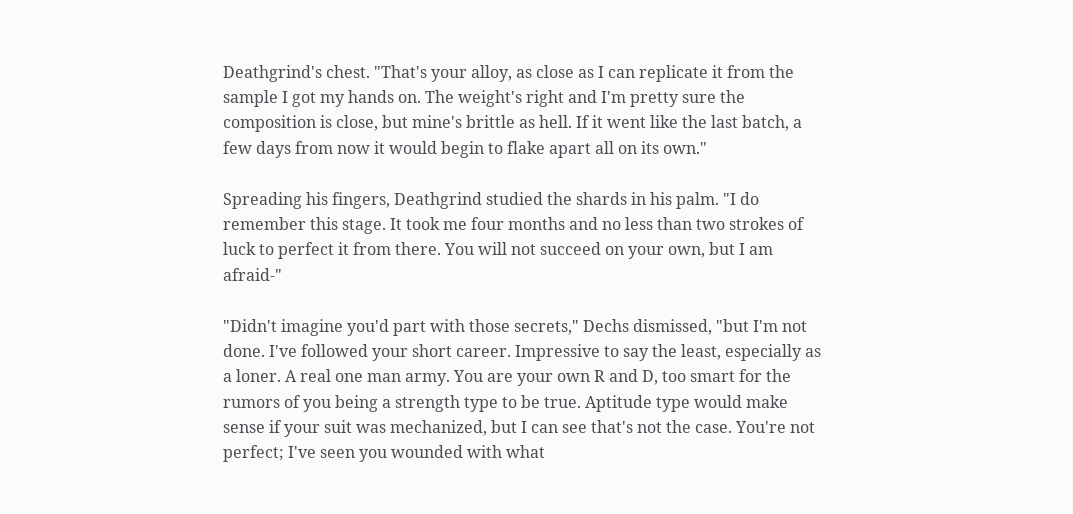Deathgrind's chest. "That's your alloy, as close as I can replicate it from the sample I got my hands on. The weight's right and I'm pretty sure the composition is close, but mine's brittle as hell. If it went like the last batch, a few days from now it would begin to flake apart all on its own."

Spreading his fingers, Deathgrind studied the shards in his palm. "I do remember this stage. It took me four months and no less than two strokes of luck to perfect it from there. You will not succeed on your own, but I am afraid-"

"Didn't imagine you'd part with those secrets," Dechs dismissed, "but I'm not done. I've followed your short career. Impressive to say the least, especially as a loner. A real one man army. You are your own R and D, too smart for the rumors of you being a strength type to be true. Aptitude type would make sense if your suit was mechanized, but I can see that's not the case. You're not perfect; I've seen you wounded with what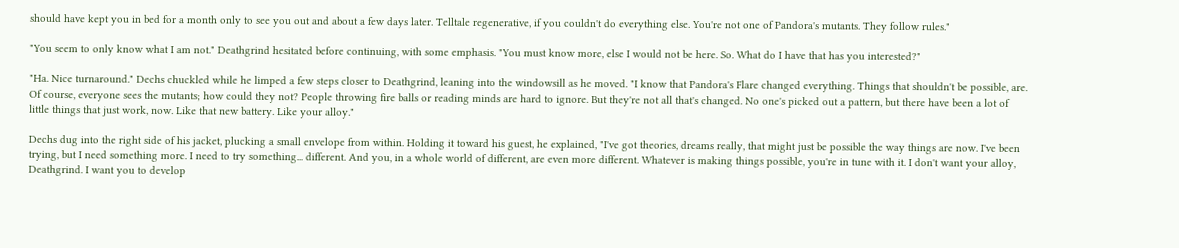should have kept you in bed for a month only to see you out and about a few days later. Telltale regenerative, if you couldn't do everything else. You're not one of Pandora's mutants. They follow rules."

"You seem to only know what I am not." Deathgrind hesitated before continuing, with some emphasis. "You must know more, else I would not be here. So. What do I have that has you interested?"

"Ha. Nice turnaround." Dechs chuckled while he limped a few steps closer to Deathgrind, leaning into the windowsill as he moved. "I know that Pandora's Flare changed everything. Things that shouldn't be possible, are. Of course, everyone sees the mutants; how could they not? People throwing fire balls or reading minds are hard to ignore. But they're not all that's changed. No one's picked out a pattern, but there have been a lot of little things that just work, now. Like that new battery. Like your alloy."

Dechs dug into the right side of his jacket, plucking a small envelope from within. Holding it toward his guest, he explained, "I've got theories, dreams really, that might just be possible the way things are now. I've been trying, but I need something more. I need to try something... different. And you, in a whole world of different, are even more different. Whatever is making things possible, you're in tune with it. I don't want your alloy, Deathgrind. I want you to develop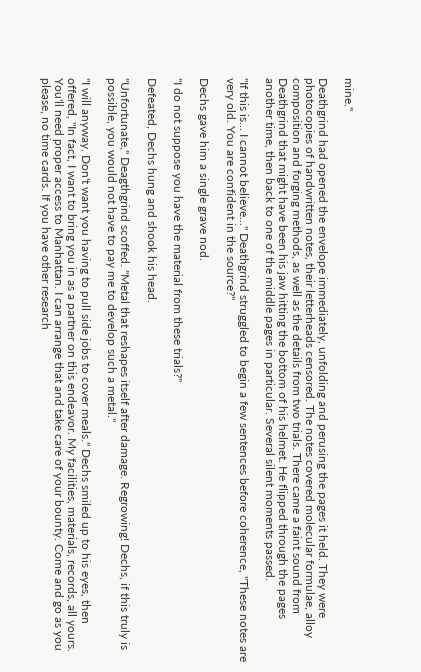mine."

Deathgrind had opened the envelope immediately, unfolding and perusing the pages it held. They were photocopies of handwritten notes, their letterheads censored. The notes covered molecular formulae, alloy composition and forging methods, as well as the details from two trials. There came a faint sound from Deathgrind that might have been his jaw hitting the bottom of his helmet. He flipped through the pages another time, then back to one of the middle pages in particular. Several silent moments passed.

"If this is... I cannot believe..." Deathgrind struggled to begin a few sentences before coherence, "These notes are very old. You are confident in the source?"

Dechs gave him a single grave nod.

"I do not suppose you have the material from these trials?"

Defeated, Dechs hung and shook his head.

"Unfortunate," Deagthgrind scoffed. "Metal that reshapes itself after damage. Regrowing! Dechs, if this truly is possible, you would not have to pay me to develop such a metal."

"I will anyway. Don't want you having to pull side jobs to cover meals." Dechs smiled up to his eyes, then offered, "In fact, I want to bring you in as a partner on this endeavor. My facilities, materials, records, all yours. You'll need proper access to Manhattan. I can arrange that and take care of your bounty. Come and go as you please, no time cards. If you have other research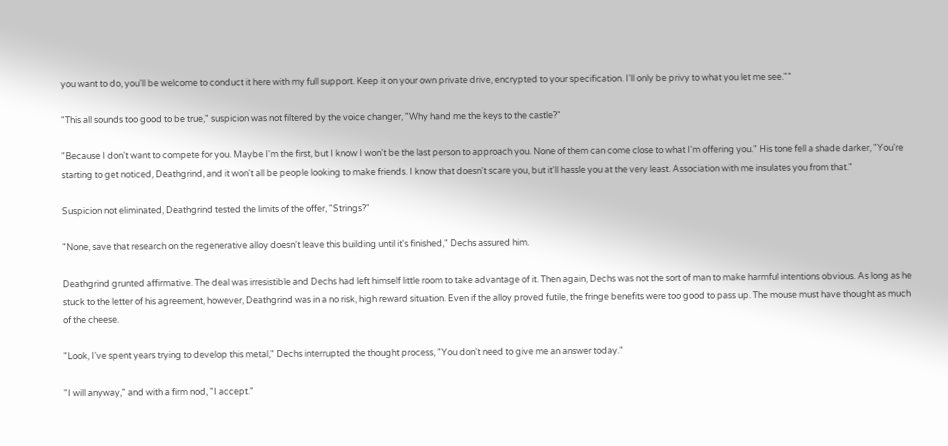you want to do, you'll be welcome to conduct it here with my full support. Keep it on your own private drive, encrypted to your specification. I'll only be privy to what you let me see.""

"This all sounds too good to be true," suspicion was not filtered by the voice changer, "Why hand me the keys to the castle?"

"Because I don't want to compete for you. Maybe I'm the first, but I know I won't be the last person to approach you. None of them can come close to what I'm offering you." His tone fell a shade darker, "You're starting to get noticed, Deathgrind, and it won't all be people looking to make friends. I know that doesn't scare you, but it'll hassle you at the very least. Association with me insulates you from that."

Suspicion not eliminated, Deathgrind tested the limits of the offer, "Strings?"

"None, save that research on the regenerative alloy doesn't leave this building until it's finished," Dechs assured him.

Deathgrind grunted affirmative. The deal was irresistible and Dechs had left himself little room to take advantage of it. Then again, Dechs was not the sort of man to make harmful intentions obvious. As long as he stuck to the letter of his agreement, however, Deathgrind was in a no risk, high reward situation. Even if the alloy proved futile, the fringe benefits were too good to pass up. The mouse must have thought as much of the cheese.

"Look, I've spent years trying to develop this metal," Dechs interrupted the thought process, "You don't need to give me an answer today."

"I will anyway," and with a firm nod, "I accept."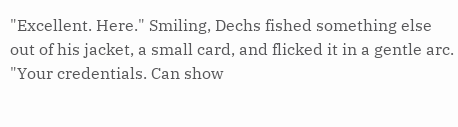"Excellent. Here." Smiling, Dechs fished something else out of his jacket, a small card, and flicked it in a gentle arc. "Your credentials. Can show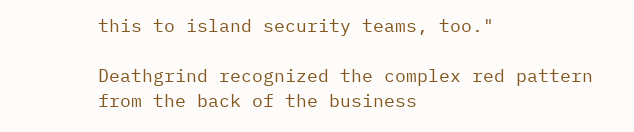this to island security teams, too."

Deathgrind recognized the complex red pattern from the back of the business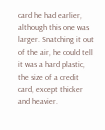card he had earlier, although this one was larger. Snatching it out of the air, he could tell it was a hard plastic, the size of a credit card, except thicker and heavier.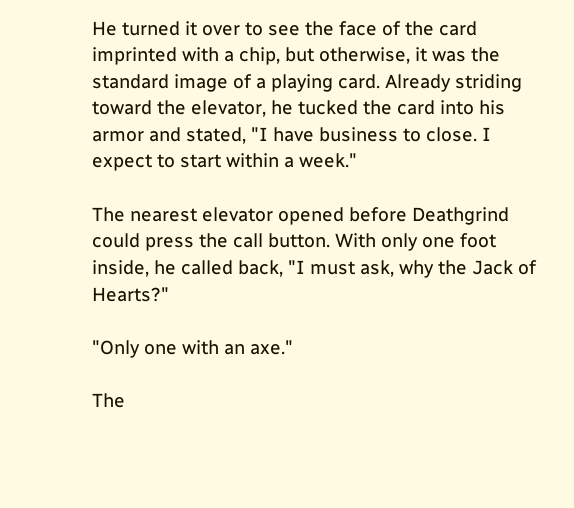He turned it over to see the face of the card imprinted with a chip, but otherwise, it was the standard image of a playing card. Already striding toward the elevator, he tucked the card into his armor and stated, "I have business to close. I expect to start within a week."

The nearest elevator opened before Deathgrind could press the call button. With only one foot inside, he called back, "I must ask, why the Jack of Hearts?"

"Only one with an axe."

The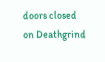doors closed on Deathgrind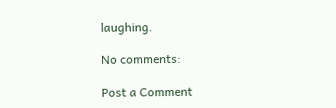laughing.

No comments:

Post a Comment